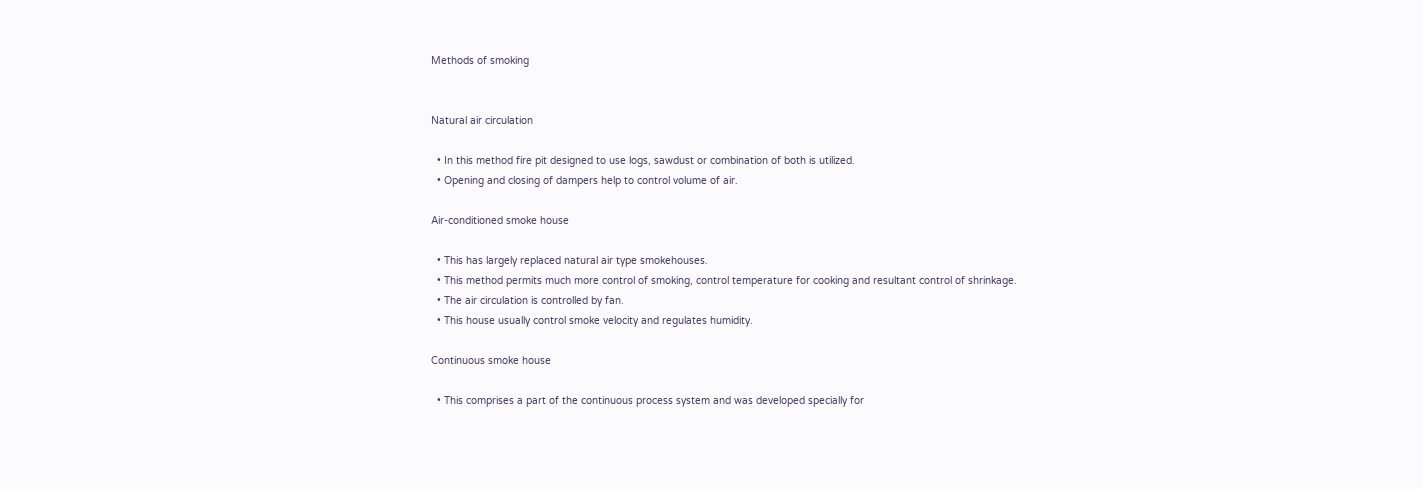Methods of smoking


Natural air circulation

  • In this method fire pit designed to use logs, sawdust or combination of both is utilized.
  • Opening and closing of dampers help to control volume of air.

Air-conditioned smoke house

  • This has largely replaced natural air type smokehouses.
  • This method permits much more control of smoking, control temperature for cooking and resultant control of shrinkage.
  • The air circulation is controlled by fan.
  • This house usually control smoke velocity and regulates humidity.

Continuous smoke house

  • This comprises a part of the continuous process system and was developed specially for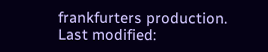frankfurters production.
Last modified: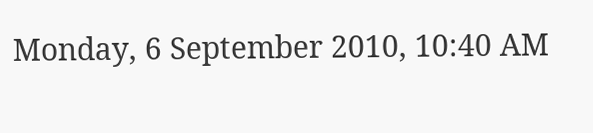Monday, 6 September 2010, 10:40 AM